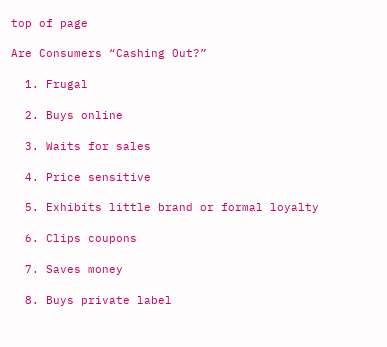top of page

Are Consumers “Cashing Out?”

  1. Frugal

  2. Buys online

  3. Waits for sales

  4. Price sensitive

  5. Exhibits little brand or formal loyalty

  6. Clips coupons

  7. Saves money

  8. Buys private label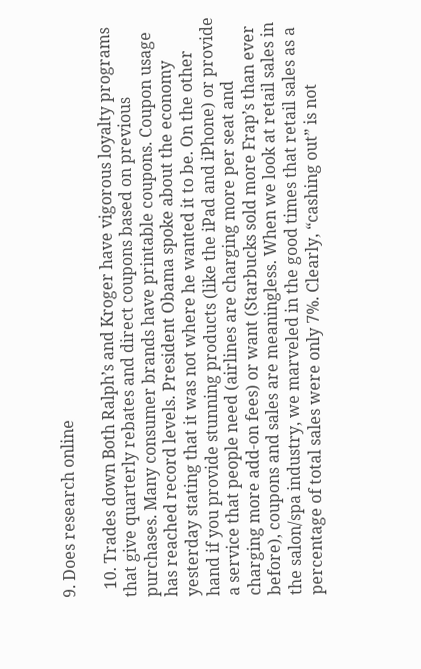9. Does research online

  10. Trades down Both Ralph’s and Kroger have vigorous loyalty programs that give quarterly rebates and direct coupons based on previous purchases. Many consumer brands have printable coupons. Coupon usage has reached record levels. President Obama spoke about the economy yesterday stating that it was not where he wanted it to be. On the other hand if you provide stunning products (like the iPad and iPhone) or provide a service that people need (airlines are charging more per seat and charging more add-on fees) or want (Starbucks sold more Frap’s than ever before), coupons and sales are meaningless. When we look at retail sales in the salon/spa industry, we marveled in the good times that retail sales as a percentage of total sales were only 7%. Clearly, “cashing out” is not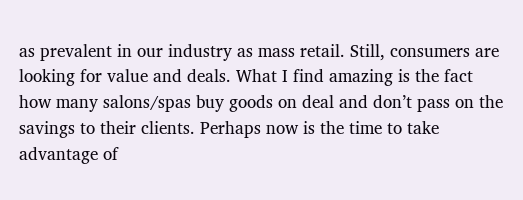as prevalent in our industry as mass retail. Still, consumers are looking for value and deals. What I find amazing is the fact how many salons/spas buy goods on deal and don’t pass on the savings to their clients. Perhaps now is the time to take advantage of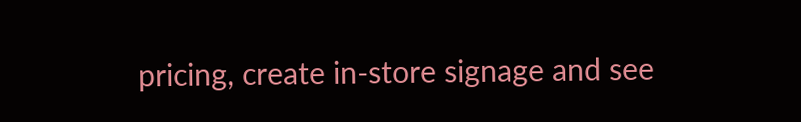pricing, create in-store signage and see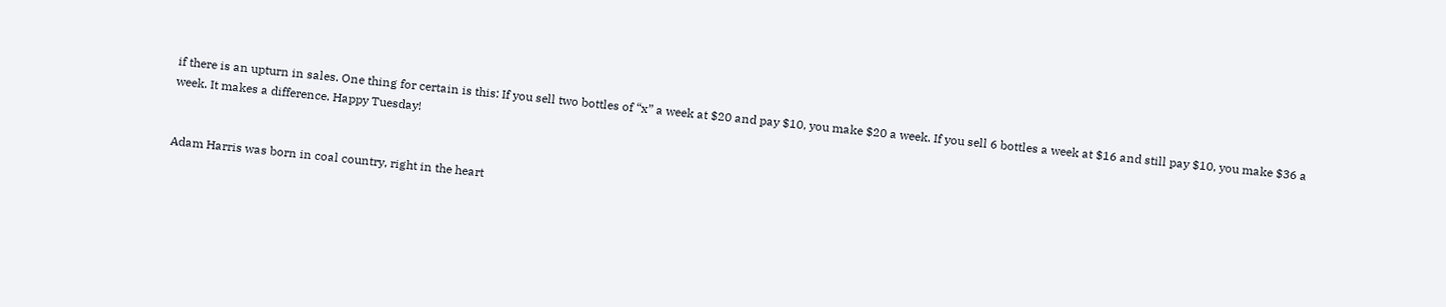if there is an upturn in sales. One thing for certain is this: If you sell two bottles of “x” a week at $20 and pay $10, you make $20 a week. If you sell 6 bottles a week at $16 and still pay $10, you make $36 a week. It makes a difference. Happy Tuesday!


Adam Harris was born in coal country, right in the heart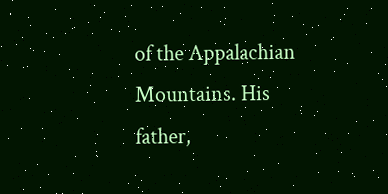of the Appalachian Mountains. His father,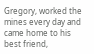Gregory, worked the mines every day and came home to his best friend,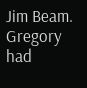Jim Beam. Gregory had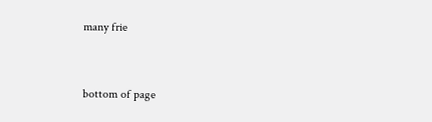many frie


bottom of page